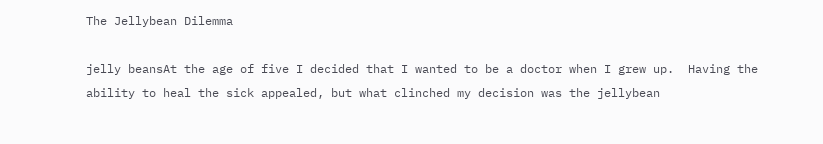The Jellybean Dilemma

jelly beansAt the age of five I decided that I wanted to be a doctor when I grew up.  Having the ability to heal the sick appealed, but what clinched my decision was the jellybean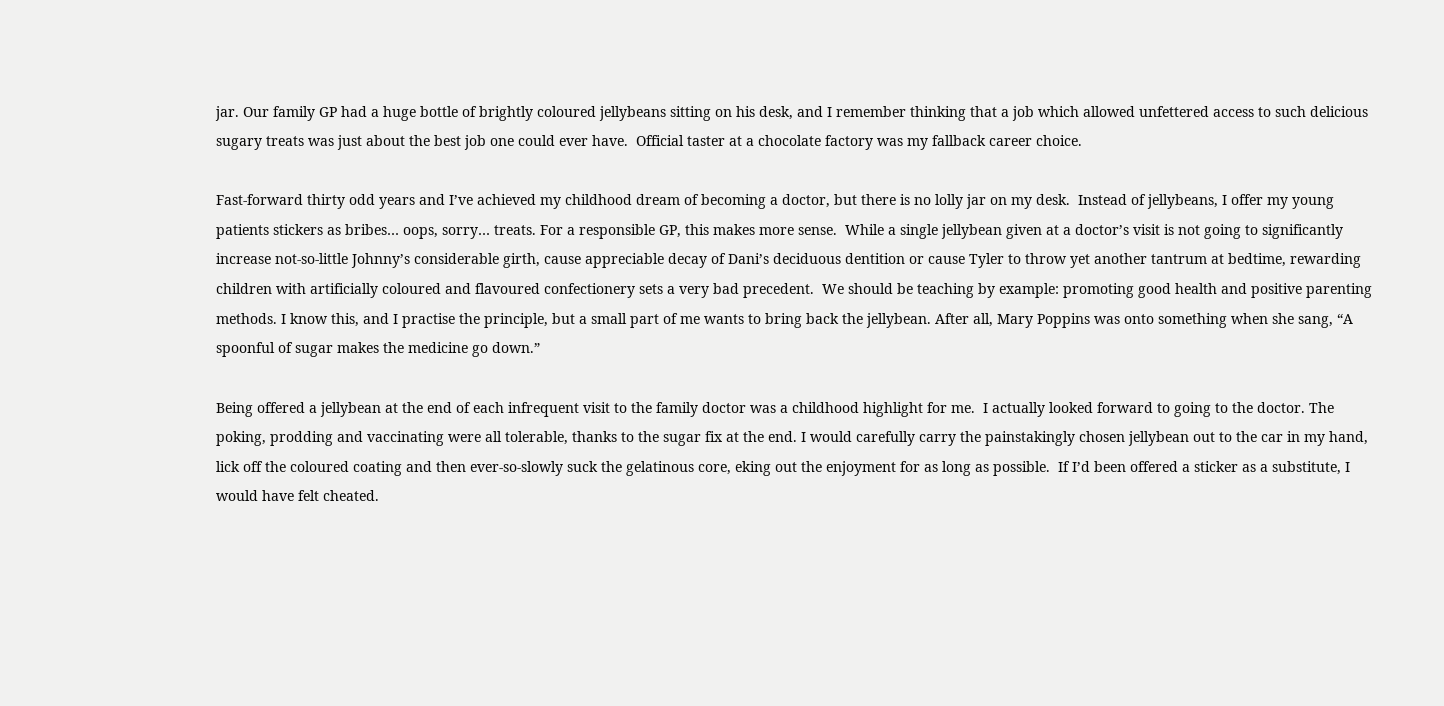jar. Our family GP had a huge bottle of brightly coloured jellybeans sitting on his desk, and I remember thinking that a job which allowed unfettered access to such delicious sugary treats was just about the best job one could ever have.  Official taster at a chocolate factory was my fallback career choice.

Fast-forward thirty odd years and I’ve achieved my childhood dream of becoming a doctor, but there is no lolly jar on my desk.  Instead of jellybeans, I offer my young patients stickers as bribes… oops, sorry… treats. For a responsible GP, this makes more sense.  While a single jellybean given at a doctor’s visit is not going to significantly increase not-so-little Johnny’s considerable girth, cause appreciable decay of Dani’s deciduous dentition or cause Tyler to throw yet another tantrum at bedtime, rewarding children with artificially coloured and flavoured confectionery sets a very bad precedent.  We should be teaching by example: promoting good health and positive parenting methods. I know this, and I practise the principle, but a small part of me wants to bring back the jellybean. After all, Mary Poppins was onto something when she sang, “A spoonful of sugar makes the medicine go down.”

Being offered a jellybean at the end of each infrequent visit to the family doctor was a childhood highlight for me.  I actually looked forward to going to the doctor. The poking, prodding and vaccinating were all tolerable, thanks to the sugar fix at the end. I would carefully carry the painstakingly chosen jellybean out to the car in my hand, lick off the coloured coating and then ever-so-slowly suck the gelatinous core, eking out the enjoyment for as long as possible.  If I’d been offered a sticker as a substitute, I would have felt cheated.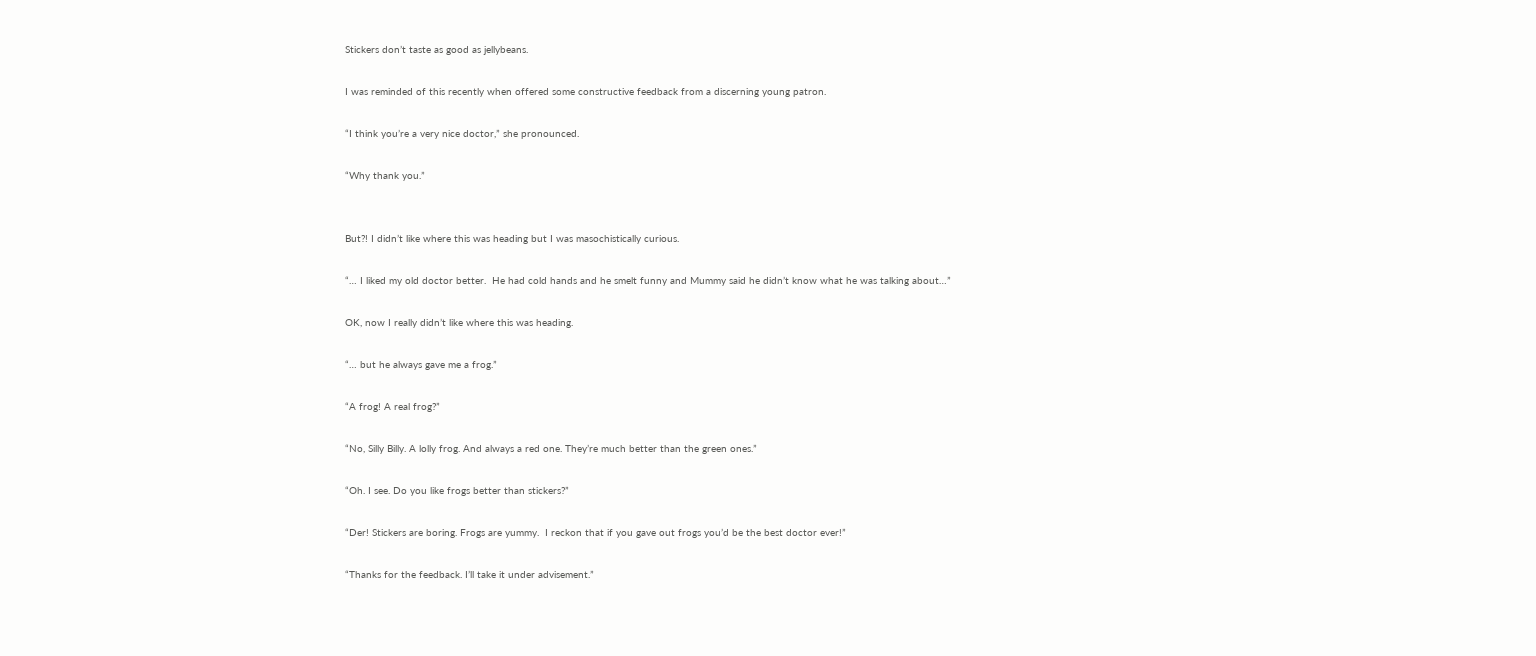Stickers don’t taste as good as jellybeans.

I was reminded of this recently when offered some constructive feedback from a discerning young patron.

“I think you’re a very nice doctor,” she pronounced.

“Why thank you.”


But?! I didn’t like where this was heading but I was masochistically curious.

“… I liked my old doctor better.  He had cold hands and he smelt funny and Mummy said he didn’t know what he was talking about…”

OK, now I really didn’t like where this was heading.

“… but he always gave me a frog.”

“A frog! A real frog?”

“No, Silly Billy. A lolly frog. And always a red one. They’re much better than the green ones.”

“Oh. I see. Do you like frogs better than stickers?”

“Der! Stickers are boring. Frogs are yummy.  I reckon that if you gave out frogs you’d be the best doctor ever!”

“Thanks for the feedback. I’ll take it under advisement.”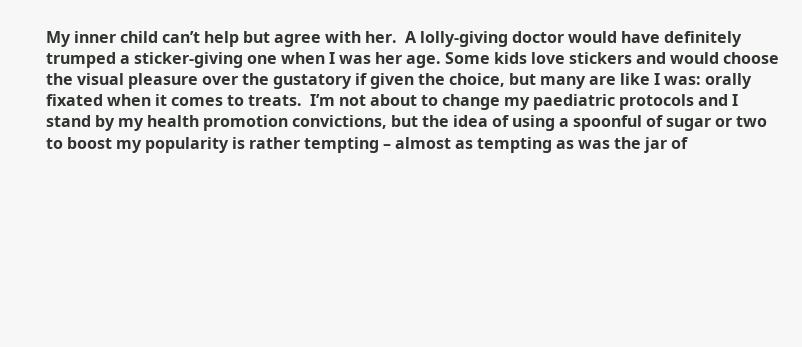My inner child can’t help but agree with her.  A lolly-giving doctor would have definitely trumped a sticker-giving one when I was her age. Some kids love stickers and would choose the visual pleasure over the gustatory if given the choice, but many are like I was: orally fixated when it comes to treats.  I’m not about to change my paediatric protocols and I stand by my health promotion convictions, but the idea of using a spoonful of sugar or two to boost my popularity is rather tempting – almost as tempting as was the jar of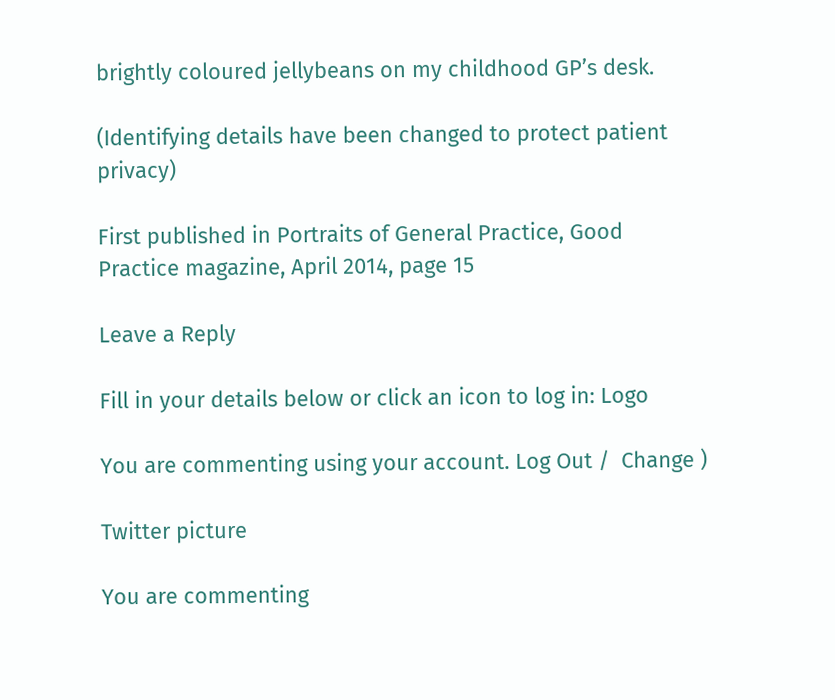brightly coloured jellybeans on my childhood GP’s desk.

(Identifying details have been changed to protect patient privacy)

First published in Portraits of General Practice, Good Practice magazine, April 2014, page 15

Leave a Reply

Fill in your details below or click an icon to log in: Logo

You are commenting using your account. Log Out /  Change )

Twitter picture

You are commenting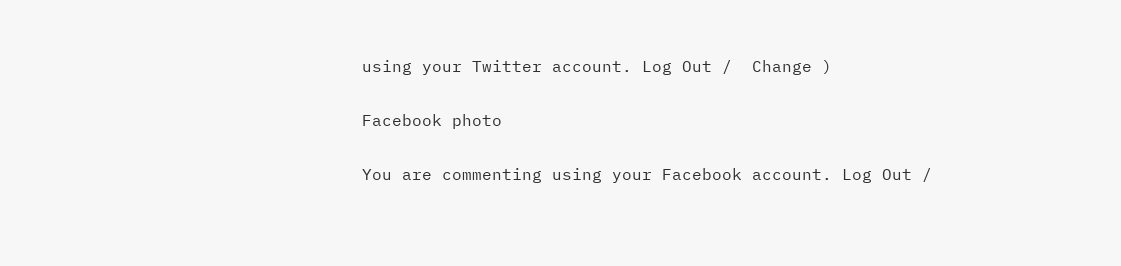using your Twitter account. Log Out /  Change )

Facebook photo

You are commenting using your Facebook account. Log Out /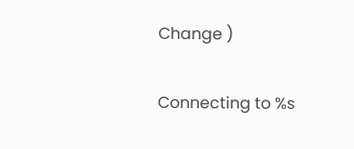Change )

Connecting to %s